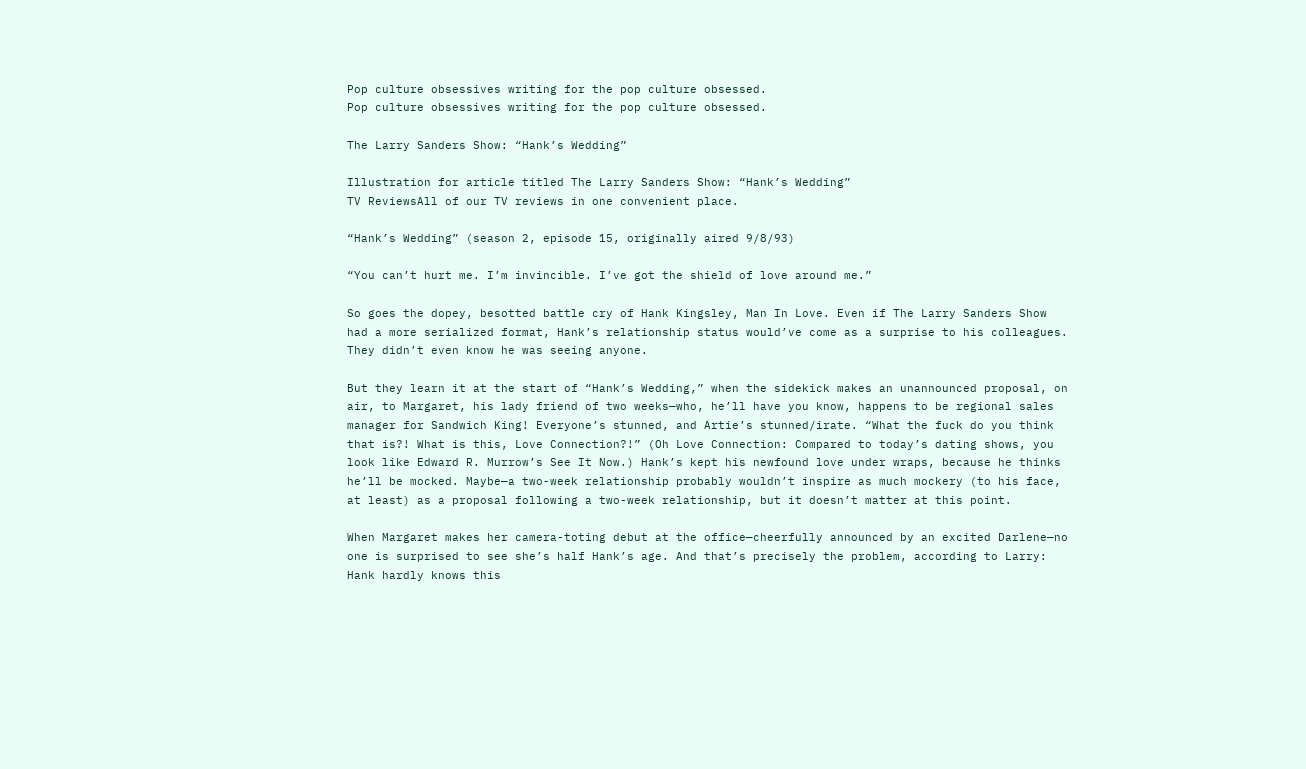Pop culture obsessives writing for the pop culture obsessed.
Pop culture obsessives writing for the pop culture obsessed.

The Larry Sanders Show: “Hank’s Wedding”

Illustration for article titled The Larry Sanders Show: “Hank’s Wedding”
TV ReviewsAll of our TV reviews in one convenient place.

“Hank’s Wedding” (season 2, episode 15, originally aired 9/8/93)

“You can’t hurt me. I’m invincible. I’ve got the shield of love around me.”

So goes the dopey, besotted battle cry of Hank Kingsley, Man In Love. Even if The Larry Sanders Show had a more serialized format, Hank’s relationship status would’ve come as a surprise to his colleagues. They didn’t even know he was seeing anyone.

But they learn it at the start of “Hank’s Wedding,” when the sidekick makes an unannounced proposal, on air, to Margaret, his lady friend of two weeks—who, he’ll have you know, happens to be regional sales manager for Sandwich King! Everyone’s stunned, and Artie’s stunned/irate. “What the fuck do you think that is?! What is this, Love Connection?!” (Oh Love Connection: Compared to today’s dating shows, you look like Edward R. Murrow’s See It Now.) Hank’s kept his newfound love under wraps, because he thinks he’ll be mocked. Maybe—a two-week relationship probably wouldn’t inspire as much mockery (to his face, at least) as a proposal following a two-week relationship, but it doesn’t matter at this point.

When Margaret makes her camera-toting debut at the office—cheerfully announced by an excited Darlene—no one is surprised to see she’s half Hank’s age. And that’s precisely the problem, according to Larry: Hank hardly knows this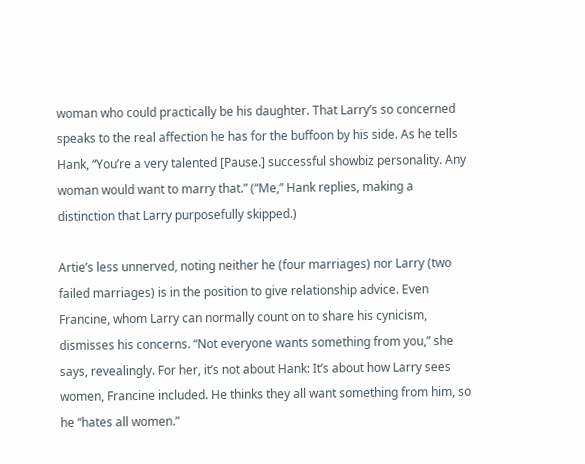woman who could practically be his daughter. That Larry’s so concerned speaks to the real affection he has for the buffoon by his side. As he tells Hank, “You’re a very talented [Pause.] successful showbiz personality. Any woman would want to marry that.” (“Me,” Hank replies, making a distinction that Larry purposefully skipped.)

Artie’s less unnerved, noting neither he (four marriages) nor Larry (two failed marriages) is in the position to give relationship advice. Even Francine, whom Larry can normally count on to share his cynicism, dismisses his concerns. “Not everyone wants something from you,” she says, revealingly. For her, it’s not about Hank: It’s about how Larry sees women, Francine included. He thinks they all want something from him, so he “hates all women.”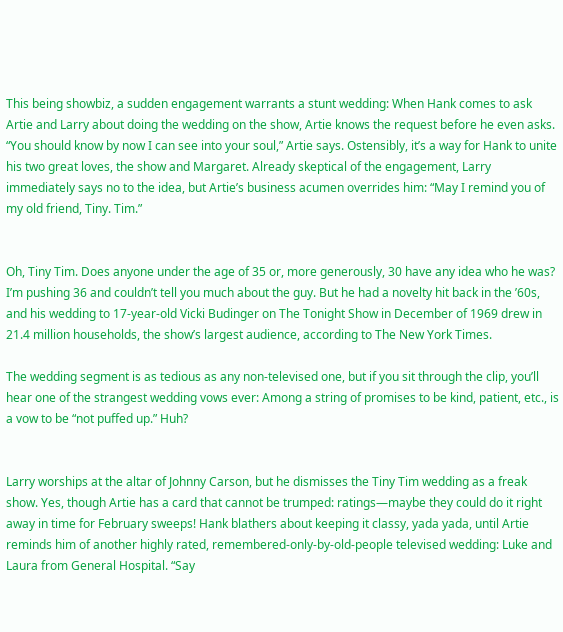This being showbiz, a sudden engagement warrants a stunt wedding: When Hank comes to ask Artie and Larry about doing the wedding on the show, Artie knows the request before he even asks. “You should know by now I can see into your soul,” Artie says. Ostensibly, it’s a way for Hank to unite his two great loves, the show and Margaret. Already skeptical of the engagement, Larry immediately says no to the idea, but Artie’s business acumen overrides him: “May I remind you of my old friend, Tiny. Tim.”


Oh, Tiny Tim. Does anyone under the age of 35 or, more generously, 30 have any idea who he was? I’m pushing 36 and couldn’t tell you much about the guy. But he had a novelty hit back in the ’60s, and his wedding to 17-year-old Vicki Budinger on The Tonight Show in December of 1969 drew in 21.4 million households, the show’s largest audience, according to The New York Times.

The wedding segment is as tedious as any non-televised one, but if you sit through the clip, you’ll hear one of the strangest wedding vows ever: Among a string of promises to be kind, patient, etc., is a vow to be “not puffed up.” Huh?


Larry worships at the altar of Johnny Carson, but he dismisses the Tiny Tim wedding as a freak show. Yes, though Artie has a card that cannot be trumped: ratings—maybe they could do it right away in time for February sweeps! Hank blathers about keeping it classy, yada yada, until Artie reminds him of another highly rated, remembered-only-by-old-people televised wedding: Luke and Laura from General Hospital. “Say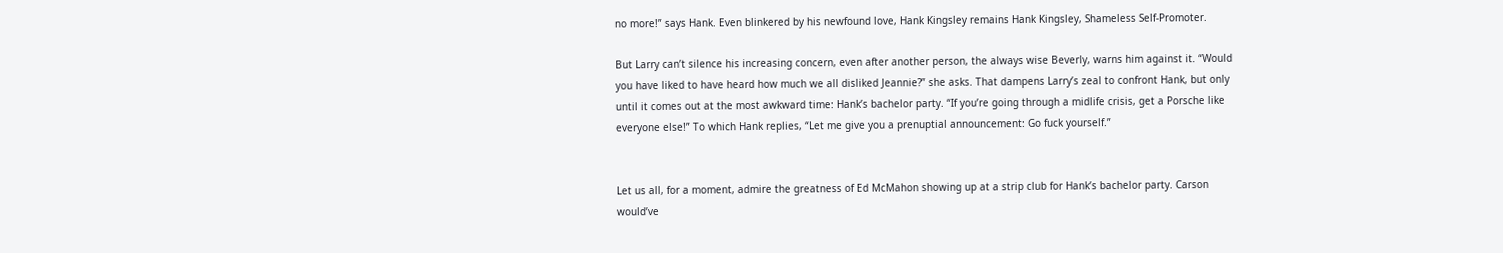no more!” says Hank. Even blinkered by his newfound love, Hank Kingsley remains Hank Kingsley, Shameless Self-Promoter.

But Larry can’t silence his increasing concern, even after another person, the always wise Beverly, warns him against it. “Would you have liked to have heard how much we all disliked Jeannie?” she asks. That dampens Larry’s zeal to confront Hank, but only until it comes out at the most awkward time: Hank’s bachelor party. “If you’re going through a midlife crisis, get a Porsche like everyone else!” To which Hank replies, “Let me give you a prenuptial announcement: Go fuck yourself.”


Let us all, for a moment, admire the greatness of Ed McMahon showing up at a strip club for Hank’s bachelor party. Carson would’ve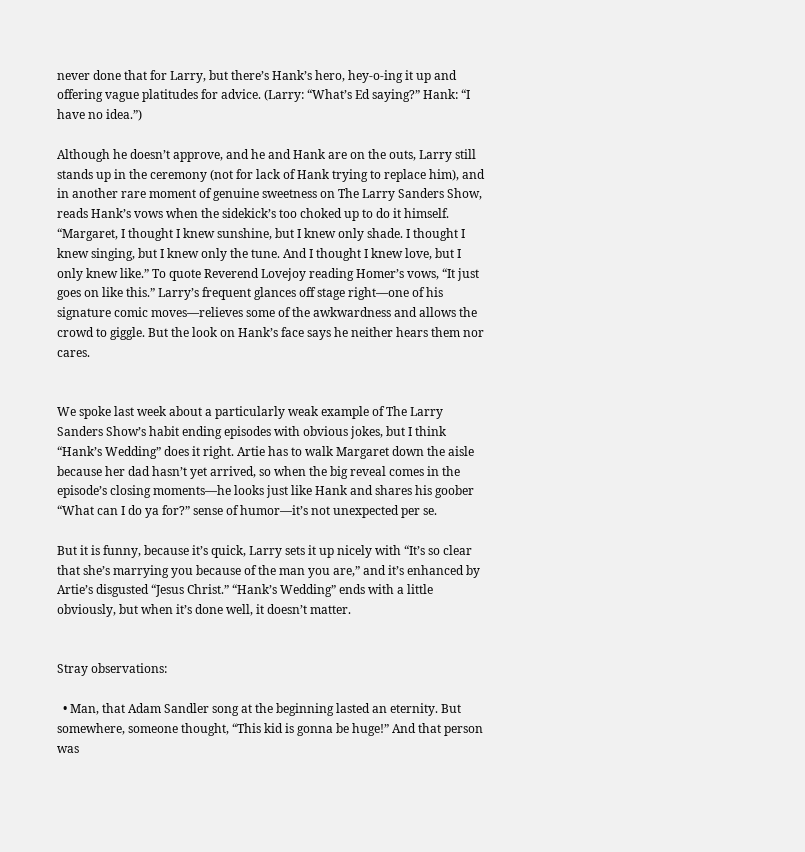never done that for Larry, but there’s Hank’s hero, hey-o-ing it up and offering vague platitudes for advice. (Larry: “What’s Ed saying?” Hank: “I have no idea.”)

Although he doesn’t approve, and he and Hank are on the outs, Larry still stands up in the ceremony (not for lack of Hank trying to replace him), and in another rare moment of genuine sweetness on The Larry Sanders Show, reads Hank’s vows when the sidekick’s too choked up to do it himself. “Margaret, I thought I knew sunshine, but I knew only shade. I thought I knew singing, but I knew only the tune. And I thought I knew love, but I only knew like.” To quote Reverend Lovejoy reading Homer’s vows, “It just goes on like this.” Larry’s frequent glances off stage right—one of his signature comic moves—relieves some of the awkwardness and allows the crowd to giggle. But the look on Hank’s face says he neither hears them nor cares.


We spoke last week about a particularly weak example of The Larry Sanders Show’s habit ending episodes with obvious jokes, but I think “Hank’s Wedding” does it right. Artie has to walk Margaret down the aisle because her dad hasn’t yet arrived, so when the big reveal comes in the episode’s closing moments—he looks just like Hank and shares his goober “What can I do ya for?” sense of humor—it’s not unexpected per se.

But it is funny, because it’s quick, Larry sets it up nicely with “It’s so clear that she’s marrying you because of the man you are,” and it’s enhanced by Artie’s disgusted “Jesus Christ.” “Hank’s Wedding” ends with a little obviously, but when it’s done well, it doesn’t matter.


Stray observations:

  • Man, that Adam Sandler song at the beginning lasted an eternity. But somewhere, someone thought, “This kid is gonna be huge!” And that person was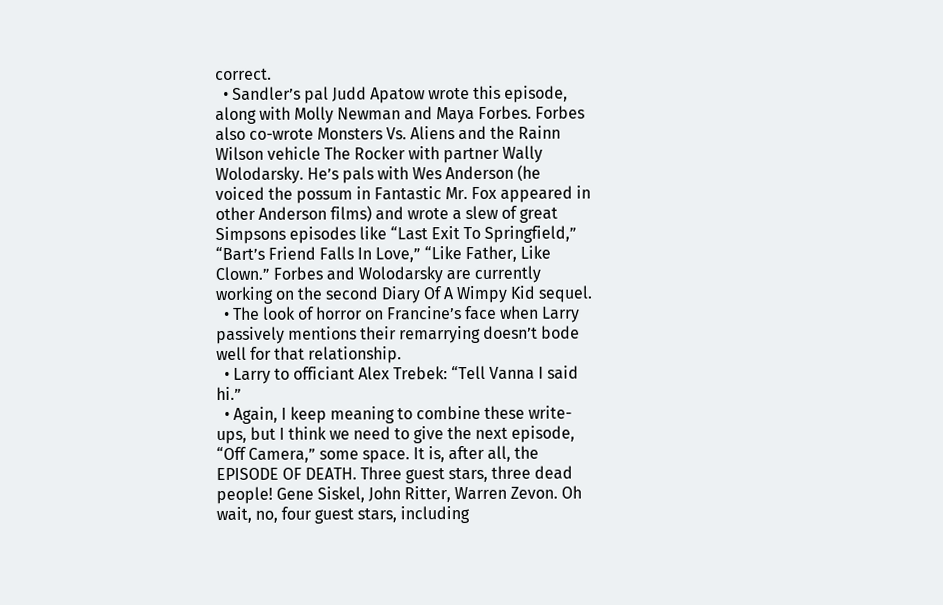correct.
  • Sandler’s pal Judd Apatow wrote this episode, along with Molly Newman and Maya Forbes. Forbes also co-wrote Monsters Vs. Aliens and the Rainn Wilson vehicle The Rocker with partner Wally Wolodarsky. He’s pals with Wes Anderson (he voiced the possum in Fantastic Mr. Fox appeared in other Anderson films) and wrote a slew of great Simpsons episodes like “Last Exit To Springfield,” “Bart’s Friend Falls In Love,” “Like Father, Like Clown.” Forbes and Wolodarsky are currently working on the second Diary Of A Wimpy Kid sequel.
  • The look of horror on Francine’s face when Larry passively mentions their remarrying doesn’t bode well for that relationship.
  • Larry to officiant Alex Trebek: “Tell Vanna I said hi.”
  • Again, I keep meaning to combine these write-ups, but I think we need to give the next episode, “Off Camera,” some space. It is, after all, the EPISODE OF DEATH. Three guest stars, three dead people! Gene Siskel, John Ritter, Warren Zevon. Oh wait, no, four guest stars, including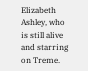Elizabeth Ashley, who is still alive and starring on Treme.